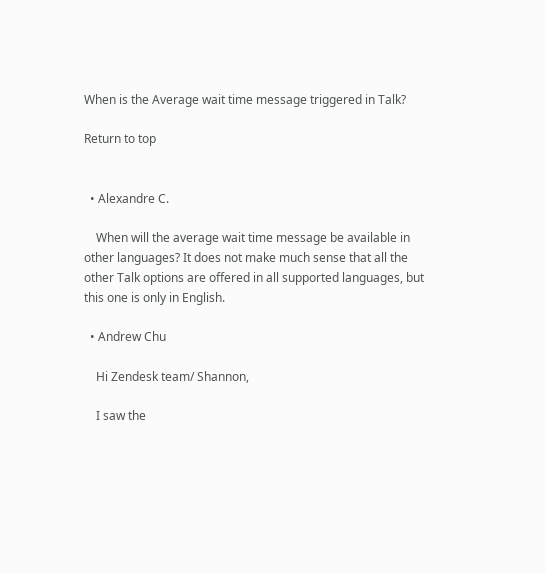When is the Average wait time message triggered in Talk?

Return to top


  • Alexandre C.

    When will the average wait time message be available in other languages? It does not make much sense that all the other Talk options are offered in all supported languages, but this one is only in English.

  • Andrew Chu

    Hi Zendesk team/ Shannon,

    I saw the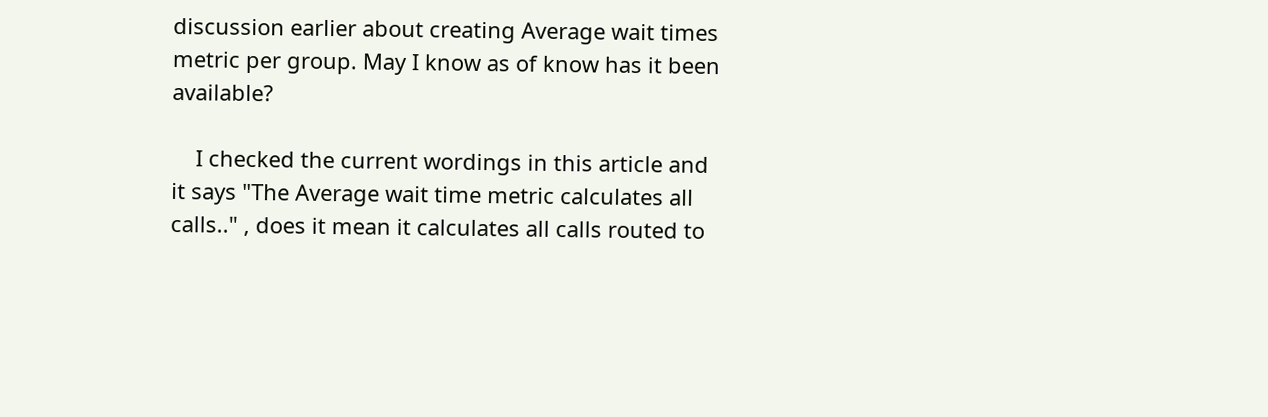discussion earlier about creating Average wait times metric per group. May I know as of know has it been available?

    I checked the current wordings in this article and it says "The Average wait time metric calculates all calls.." , does it mean it calculates all calls routed to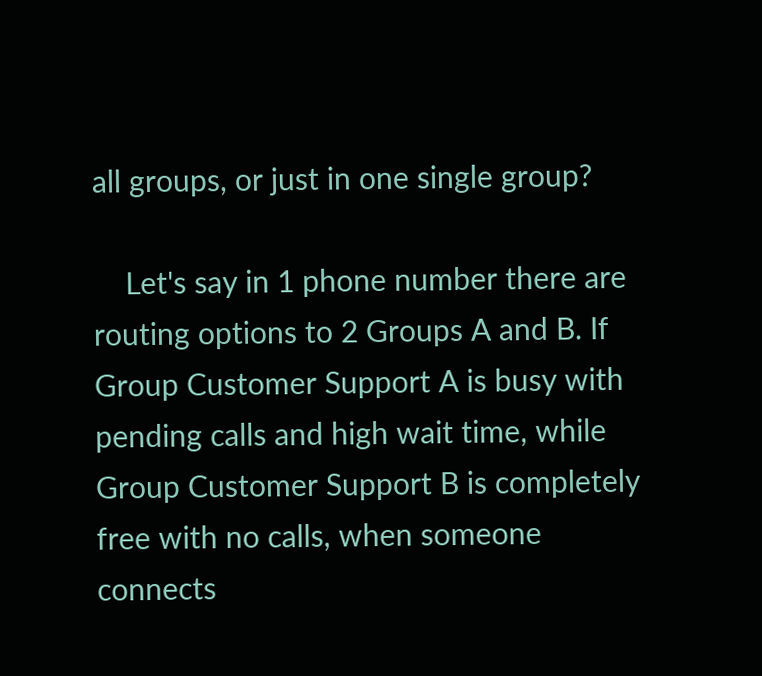all groups, or just in one single group?

    Let's say in 1 phone number there are routing options to 2 Groups A and B. If Group Customer Support A is busy with pending calls and high wait time, while Group Customer Support B is completely free with no calls, when someone connects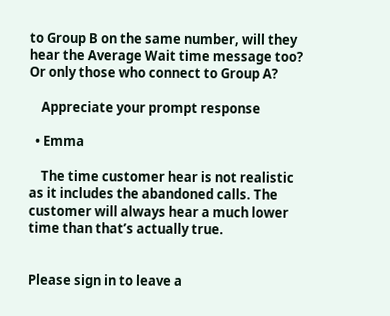to Group B on the same number, will they hear the Average Wait time message too? Or only those who connect to Group A?

    Appreciate your prompt response

  • Emma

    The time customer hear is not realistic as it includes the abandoned calls. The customer will always hear a much lower time than that’s actually true.


Please sign in to leave a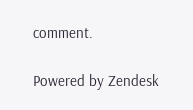comment.

Powered by Zendesk